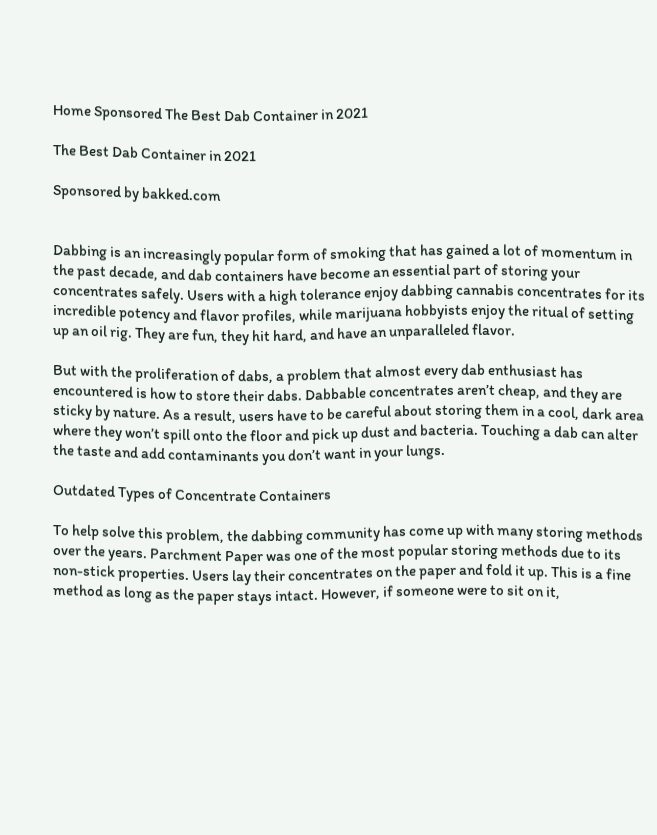Home Sponsored The Best Dab Container in 2021

The Best Dab Container in 2021

Sponsored by bakked.com


Dabbing is an increasingly popular form of smoking that has gained a lot of momentum in the past decade, and dab containers have become an essential part of storing your concentrates safely. Users with a high tolerance enjoy dabbing cannabis concentrates for its incredible potency and flavor profiles, while marijuana hobbyists enjoy the ritual of setting up an oil rig. They are fun, they hit hard, and have an unparalleled flavor.

But with the proliferation of dabs, a problem that almost every dab enthusiast has encountered is how to store their dabs. Dabbable concentrates aren’t cheap, and they are sticky by nature. As a result, users have to be careful about storing them in a cool, dark area where they won’t spill onto the floor and pick up dust and bacteria. Touching a dab can alter the taste and add contaminants you don’t want in your lungs.

Outdated Types of Concentrate Containers

To help solve this problem, the dabbing community has come up with many storing methods over the years. Parchment Paper was one of the most popular storing methods due to its non-stick properties. Users lay their concentrates on the paper and fold it up. This is a fine method as long as the paper stays intact. However, if someone were to sit on it,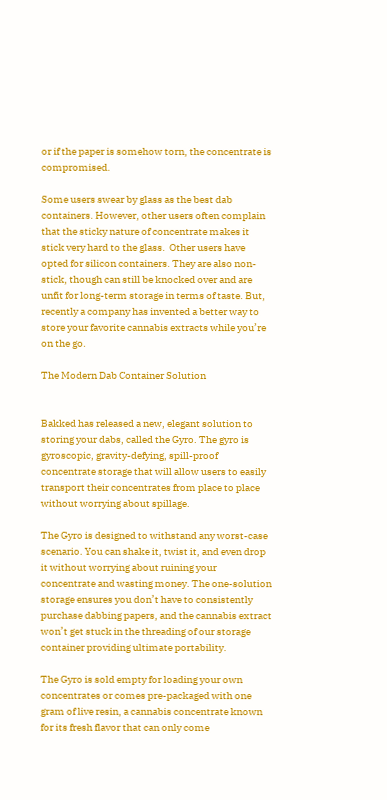or if the paper is somehow torn, the concentrate is compromised.

Some users swear by glass as the best dab containers. However, other users often complain that the sticky nature of concentrate makes it stick very hard to the glass.  Other users have opted for silicon containers. They are also non-stick, though can still be knocked over and are unfit for long-term storage in terms of taste. But, recently a company has invented a better way to store your favorite cannabis extracts while you’re on the go.

The Modern Dab Container Solution


Bakked has released a new, elegant solution to storing your dabs, called the Gyro. The gyro is gyroscopic, gravity-defying, spill-proof concentrate storage that will allow users to easily transport their concentrates from place to place without worrying about spillage.

The Gyro is designed to withstand any worst-case scenario. You can shake it, twist it, and even drop it without worrying about ruining your concentrate and wasting money. The one-solution storage ensures you don’t have to consistently purchase dabbing papers, and the cannabis extract won’t get stuck in the threading of our storage container providing ultimate portability.

The Gyro is sold empty for loading your own concentrates or comes pre-packaged with one gram of live resin, a cannabis concentrate known for its fresh flavor that can only come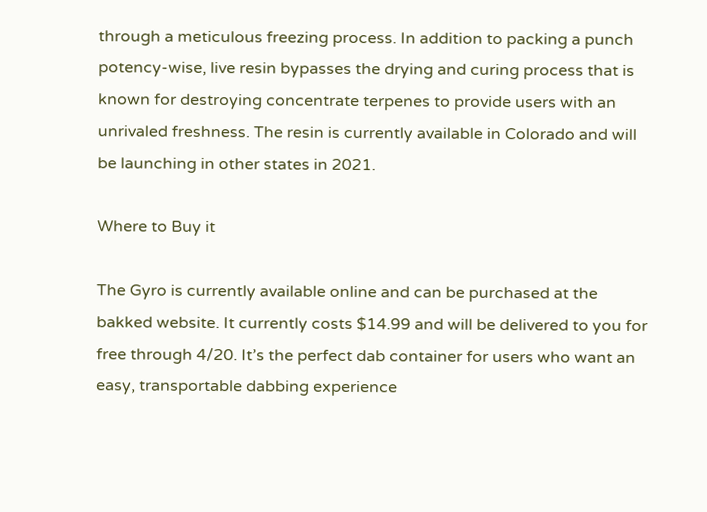through a meticulous freezing process. In addition to packing a punch potency-wise, live resin bypasses the drying and curing process that is known for destroying concentrate terpenes to provide users with an unrivaled freshness. The resin is currently available in Colorado and will be launching in other states in 2021.

Where to Buy it

The Gyro is currently available online and can be purchased at the bakked website. It currently costs $14.99 and will be delivered to you for free through 4/20. It’s the perfect dab container for users who want an easy, transportable dabbing experience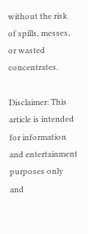without the risk of spills, messes, or wasted concentrates.

Disclaimer: This article is intended for information and entertainment purposes only and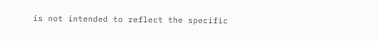is not intended to reflect the specific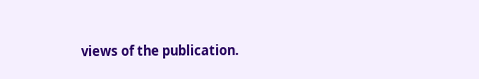views of the publication.